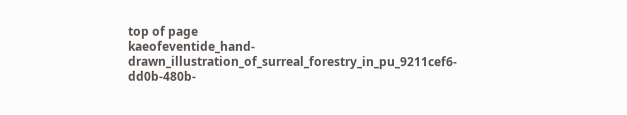top of page
kaeofeventide_hand-drawn_illustration_of_surreal_forestry_in_pu_9211cef6-dd0b-480b-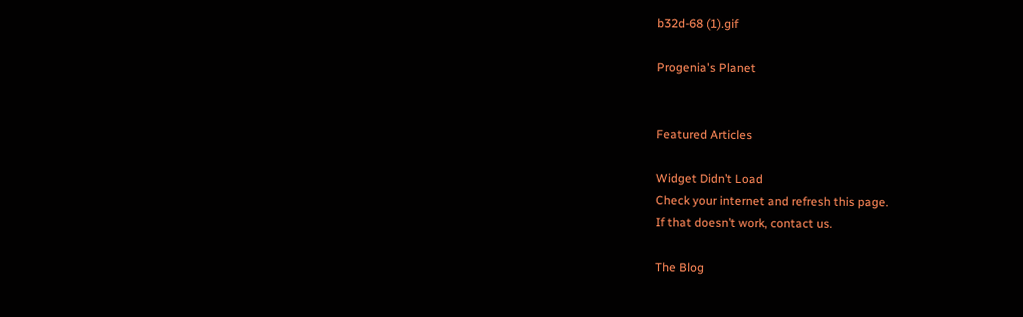b32d-68 (1).gif

Progenia's Planet


Featured Articles

Widget Didn’t Load
Check your internet and refresh this page.
If that doesn’t work, contact us.

The Blog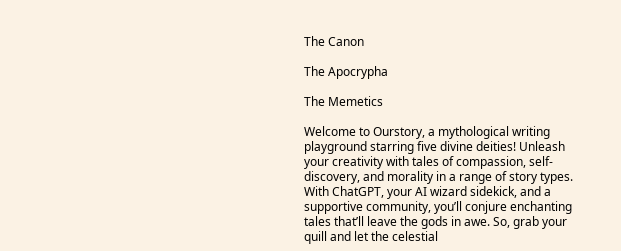The Canon

The Apocrypha

The Memetics

Welcome to Ourstory, a mythological writing playground starring five divine deities! Unleash your creativity with tales of compassion, self-discovery, and morality in a range of story types. With ChatGPT, your AI wizard sidekick, and a supportive community, you’ll conjure enchanting tales that’ll leave the gods in awe. So, grab your quill and let the celestial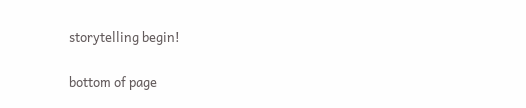storytelling begin!

bottom of page